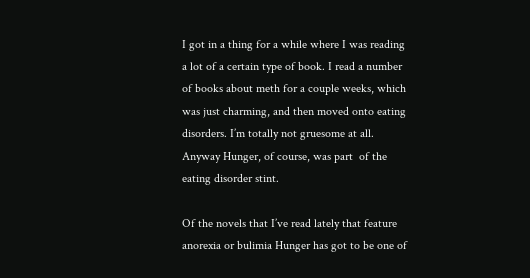I got in a thing for a while where I was reading a lot of a certain type of book. I read a number of books about meth for a couple weeks, which was just charming, and then moved onto eating disorders. I’m totally not gruesome at all. Anyway Hunger, of course, was part  of the eating disorder stint.

Of the novels that I’ve read lately that feature anorexia or bulimia Hunger has got to be one of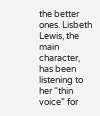the better ones. Lisbeth Lewis, the main character, has been listening to her “thin voice” for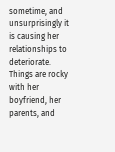sometime, and unsurprisingly it is causing her relationships to deteriorate. Things are rocky with her boyfriend, her parents, and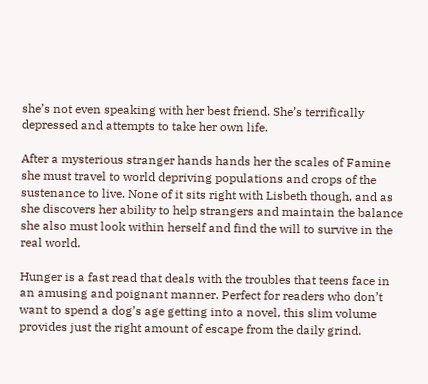she’s not even speaking with her best friend. She’s terrifically depressed and attempts to take her own life.

After a mysterious stranger hands hands her the scales of Famine she must travel to world depriving populations and crops of the sustenance to live. None of it sits right with Lisbeth though, and as she discovers her ability to help strangers and maintain the balance she also must look within herself and find the will to survive in the real world.

Hunger is a fast read that deals with the troubles that teens face in an amusing and poignant manner. Perfect for readers who don’t want to spend a dog’s age getting into a novel, this slim volume provides just the right amount of escape from the daily grind.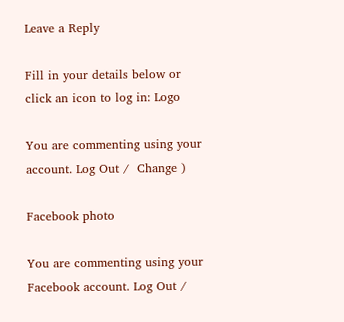Leave a Reply

Fill in your details below or click an icon to log in: Logo

You are commenting using your account. Log Out /  Change )

Facebook photo

You are commenting using your Facebook account. Log Out /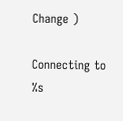Change )

Connecting to %s